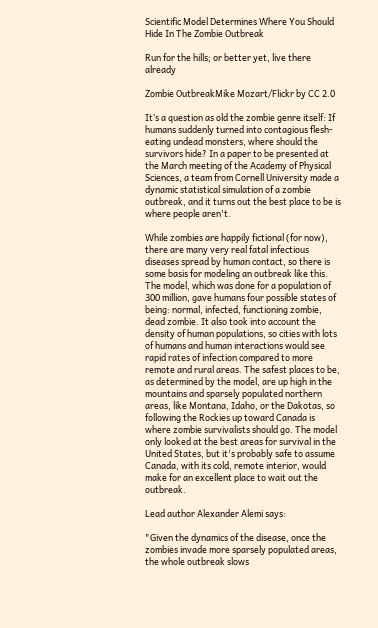Scientific Model Determines Where You Should Hide In The Zombie Outbreak

Run for the hills; or better yet, live there already

Zombie OutbreakMike Mozart/Flickr by CC 2.0

It’s a question as old the zombie genre itself: If humans suddenly turned into contagious flesh-eating undead monsters, where should the survivors hide? In a paper to be presented at the March meeting of the Academy of Physical Sciences, a team from Cornell University made a dynamic statistical simulation of a zombie outbreak, and it turns out the best place to be is where people aren't.

While zombies are happily fictional (for now), there are many very real fatal infectious diseases spread by human contact, so there is some basis for modeling an outbreak like this. The model, which was done for a population of 300 million, gave humans four possible states of being: normal, infected, functioning zombie, dead zombie. It also took into account the density of human populations, so cities with lots of humans and human interactions would see rapid rates of infection compared to more remote and rural areas. The safest places to be, as determined by the model, are up high in the mountains and sparsely populated northern areas, like Montana, Idaho, or the Dakotas, so following the Rockies up toward Canada is where zombie survivalists should go. The model only looked at the best areas for survival in the United States, but it's probably safe to assume Canada, with its cold, remote interior, would make for an excellent place to wait out the outbreak.

Lead author Alexander Alemi says:

"Given the dynamics of the disease, once the zombies invade more sparsely populated areas, the whole outbreak slows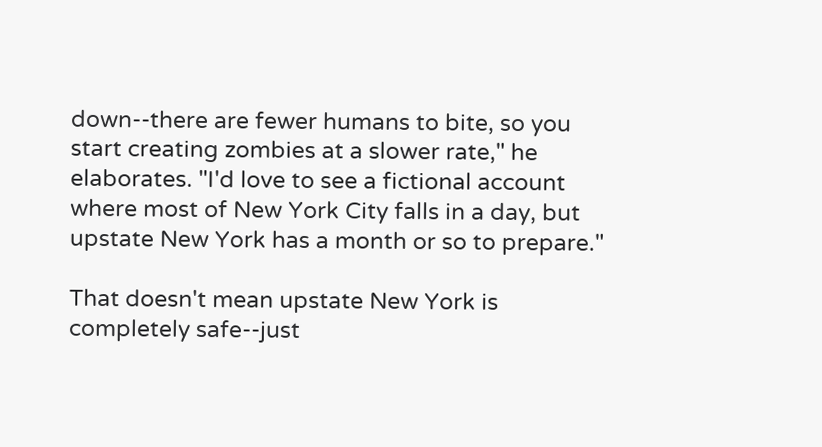down--there are fewer humans to bite, so you start creating zombies at a slower rate," he elaborates. "I'd love to see a fictional account where most of New York City falls in a day, but upstate New York has a month or so to prepare."

That doesn't mean upstate New York is completely safe--just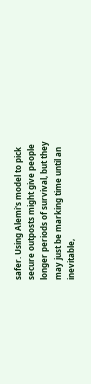safer. Using Alemi's model to pick secure outposts might give people longer periods of survival, but they may just be marking time until an inevitable,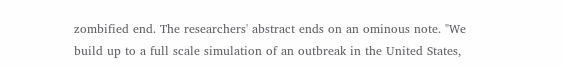zombified end. The researchers' abstract ends on an ominous note. "We build up to a full scale simulation of an outbreak in the United States,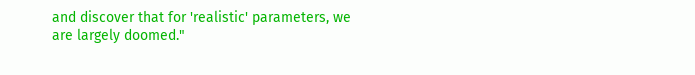and discover that for 'realistic' parameters, we are largely doomed."